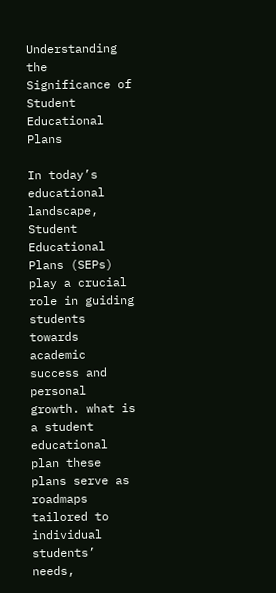Understanding the Significance of Student Educational Plans

In today’s educational landscape, Student Educational Plans (SEPs) play a crucial role in guiding students towards academic success and personal growth. what is a student educational plan these plans serve as roadmaps tailored to individual students’ needs,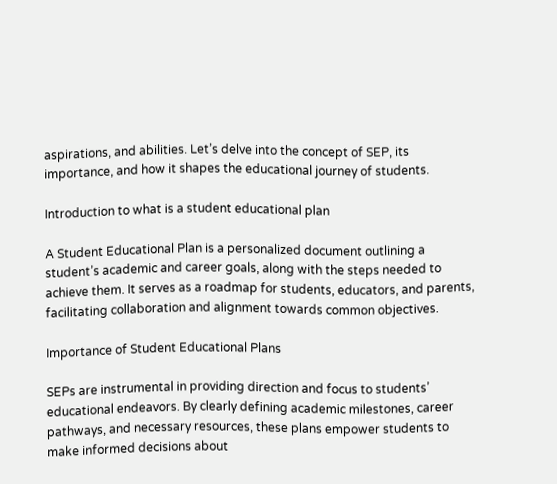aspirations, and abilities. Let’s delve into the concept of SEP, its importance, and how it shapes the educational journey of students.

Introduction to what is a student educational plan

A Student Educational Plan is a personalized document outlining a student’s academic and career goals, along with the steps needed to achieve them. It serves as a roadmap for students, educators, and parents, facilitating collaboration and alignment towards common objectives.

Importance of Student Educational Plans

SEPs are instrumental in providing direction and focus to students’ educational endeavors. By clearly defining academic milestones, career pathways, and necessary resources, these plans empower students to make informed decisions about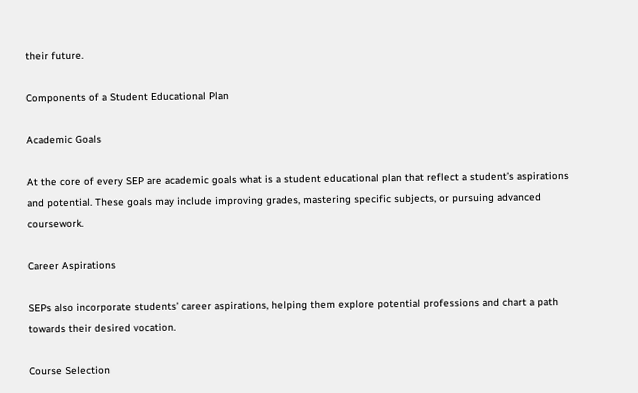their future.

Components of a Student Educational Plan

Academic Goals

At the core of every SEP are academic goals what is a student educational plan that reflect a student’s aspirations and potential. These goals may include improving grades, mastering specific subjects, or pursuing advanced coursework.

Career Aspirations

SEPs also incorporate students’ career aspirations, helping them explore potential professions and chart a path towards their desired vocation.

Course Selection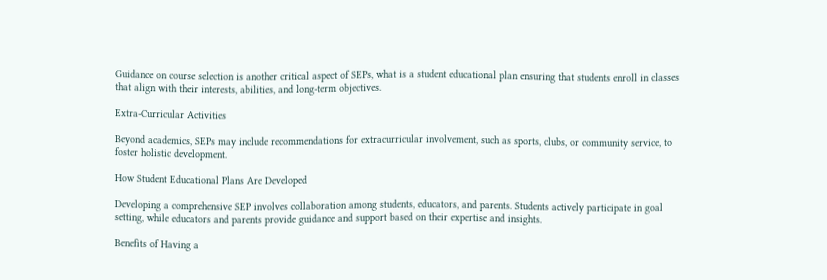Guidance on course selection is another critical aspect of SEPs, what is a student educational plan ensuring that students enroll in classes that align with their interests, abilities, and long-term objectives.

Extra-Curricular Activities

Beyond academics, SEPs may include recommendations for extracurricular involvement, such as sports, clubs, or community service, to foster holistic development.

How Student Educational Plans Are Developed

Developing a comprehensive SEP involves collaboration among students, educators, and parents. Students actively participate in goal setting, while educators and parents provide guidance and support based on their expertise and insights.

Benefits of Having a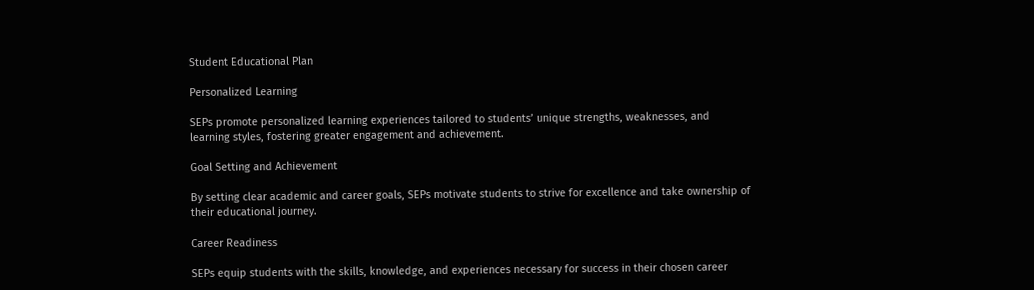Student Educational Plan

Personalized Learning

SEPs promote personalized learning experiences tailored to students’ unique strengths, weaknesses, and learning styles, fostering greater engagement and achievement.

Goal Setting and Achievement

By setting clear academic and career goals, SEPs motivate students to strive for excellence and take ownership of their educational journey.

Career Readiness

SEPs equip students with the skills, knowledge, and experiences necessary for success in their chosen career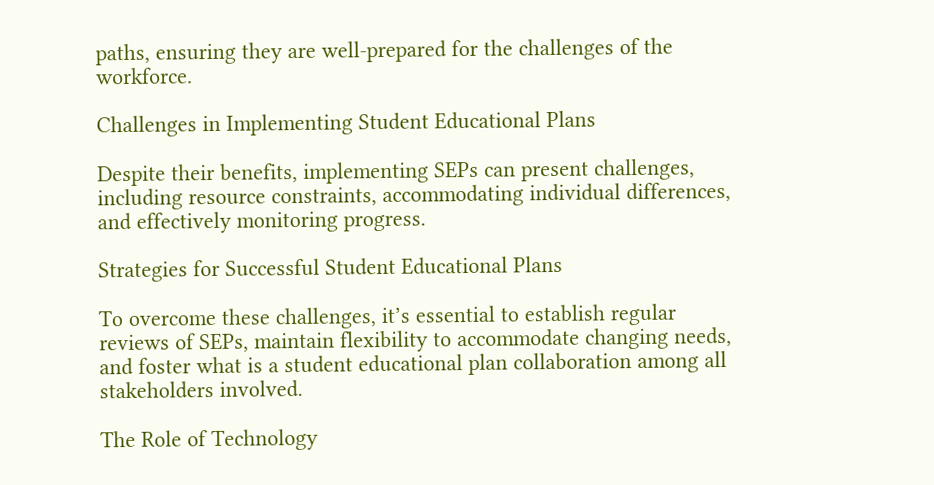paths, ensuring they are well-prepared for the challenges of the workforce.

Challenges in Implementing Student Educational Plans

Despite their benefits, implementing SEPs can present challenges, including resource constraints, accommodating individual differences, and effectively monitoring progress.

Strategies for Successful Student Educational Plans

To overcome these challenges, it’s essential to establish regular reviews of SEPs, maintain flexibility to accommodate changing needs, and foster what is a student educational plan collaboration among all stakeholders involved.

The Role of Technology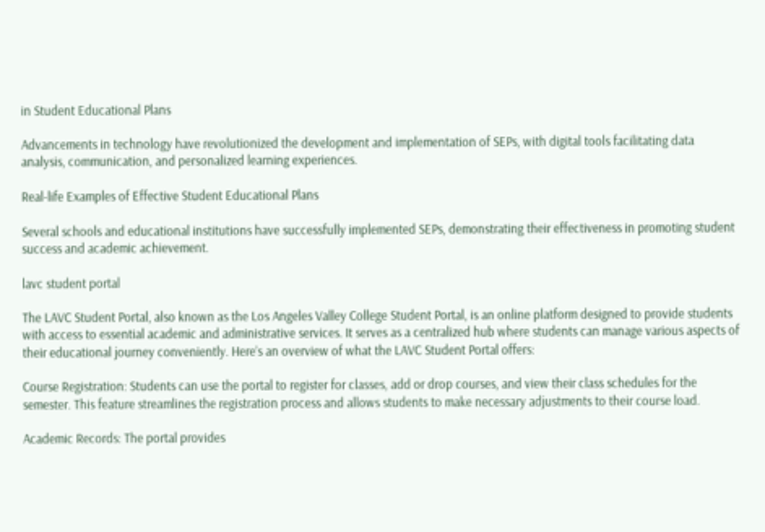in Student Educational Plans

Advancements in technology have revolutionized the development and implementation of SEPs, with digital tools facilitating data analysis, communication, and personalized learning experiences.

Real-life Examples of Effective Student Educational Plans

Several schools and educational institutions have successfully implemented SEPs, demonstrating their effectiveness in promoting student success and academic achievement.

lavc student portal

The LAVC Student Portal, also known as the Los Angeles Valley College Student Portal, is an online platform designed to provide students with access to essential academic and administrative services. It serves as a centralized hub where students can manage various aspects of their educational journey conveniently. Here’s an overview of what the LAVC Student Portal offers:

Course Registration: Students can use the portal to register for classes, add or drop courses, and view their class schedules for the semester. This feature streamlines the registration process and allows students to make necessary adjustments to their course load.

Academic Records: The portal provides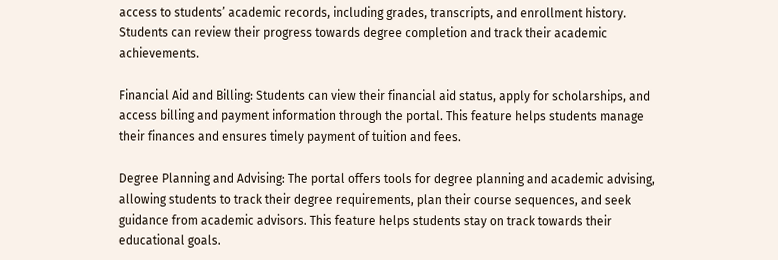access to students’ academic records, including grades, transcripts, and enrollment history. Students can review their progress towards degree completion and track their academic achievements.

Financial Aid and Billing: Students can view their financial aid status, apply for scholarships, and access billing and payment information through the portal. This feature helps students manage their finances and ensures timely payment of tuition and fees.

Degree Planning and Advising: The portal offers tools for degree planning and academic advising, allowing students to track their degree requirements, plan their course sequences, and seek guidance from academic advisors. This feature helps students stay on track towards their educational goals.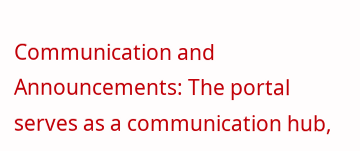Communication and Announcements: The portal serves as a communication hub,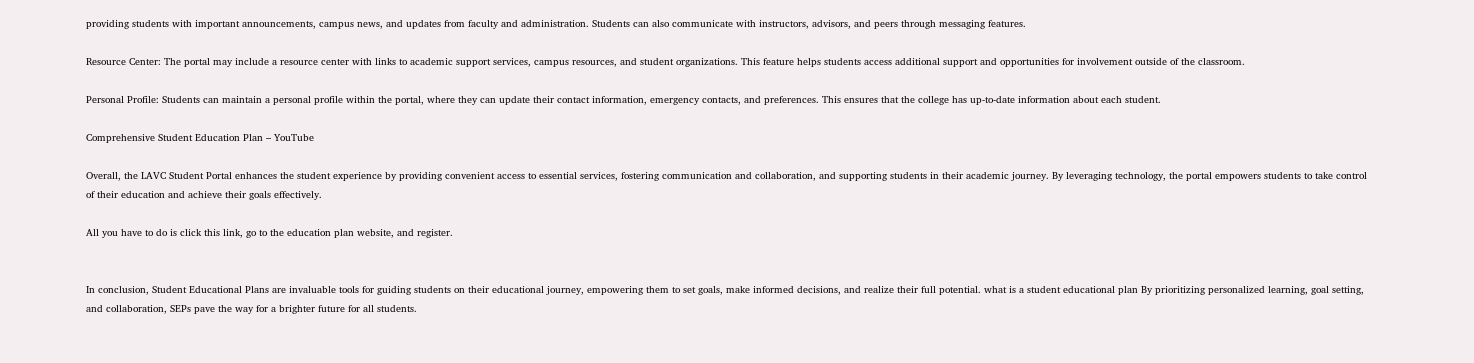providing students with important announcements, campus news, and updates from faculty and administration. Students can also communicate with instructors, advisors, and peers through messaging features.

Resource Center: The portal may include a resource center with links to academic support services, campus resources, and student organizations. This feature helps students access additional support and opportunities for involvement outside of the classroom.

Personal Profile: Students can maintain a personal profile within the portal, where they can update their contact information, emergency contacts, and preferences. This ensures that the college has up-to-date information about each student.

Comprehensive Student Education Plan – YouTube

Overall, the LAVC Student Portal enhances the student experience by providing convenient access to essential services, fostering communication and collaboration, and supporting students in their academic journey. By leveraging technology, the portal empowers students to take control of their education and achieve their goals effectively.

All you have to do is click this link, go to the education plan website, and register.


In conclusion, Student Educational Plans are invaluable tools for guiding students on their educational journey, empowering them to set goals, make informed decisions, and realize their full potential. what is a student educational plan By prioritizing personalized learning, goal setting, and collaboration, SEPs pave the way for a brighter future for all students.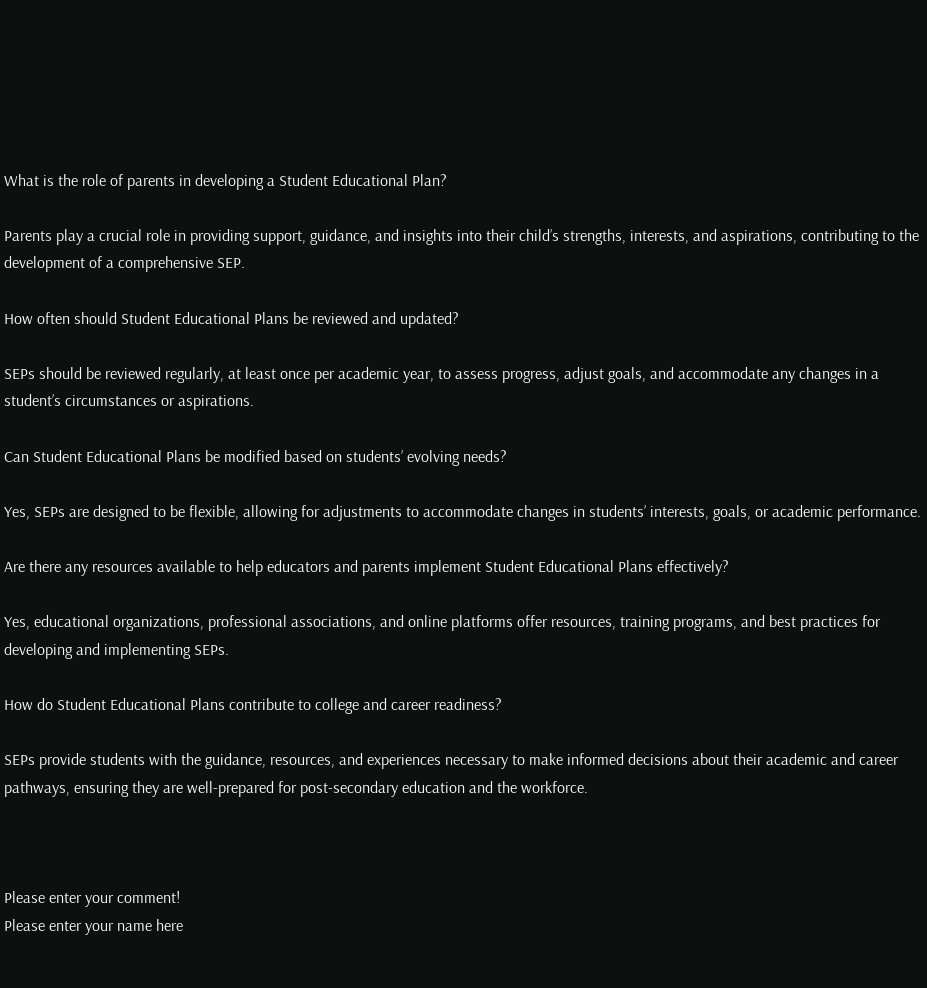What is the role of parents in developing a Student Educational Plan?

Parents play a crucial role in providing support, guidance, and insights into their child’s strengths, interests, and aspirations, contributing to the development of a comprehensive SEP.

How often should Student Educational Plans be reviewed and updated?

SEPs should be reviewed regularly, at least once per academic year, to assess progress, adjust goals, and accommodate any changes in a student’s circumstances or aspirations.

Can Student Educational Plans be modified based on students’ evolving needs?

Yes, SEPs are designed to be flexible, allowing for adjustments to accommodate changes in students’ interests, goals, or academic performance.

Are there any resources available to help educators and parents implement Student Educational Plans effectively?

Yes, educational organizations, professional associations, and online platforms offer resources, training programs, and best practices for developing and implementing SEPs.

How do Student Educational Plans contribute to college and career readiness?

SEPs provide students with the guidance, resources, and experiences necessary to make informed decisions about their academic and career pathways, ensuring they are well-prepared for post-secondary education and the workforce.



Please enter your comment!
Please enter your name here